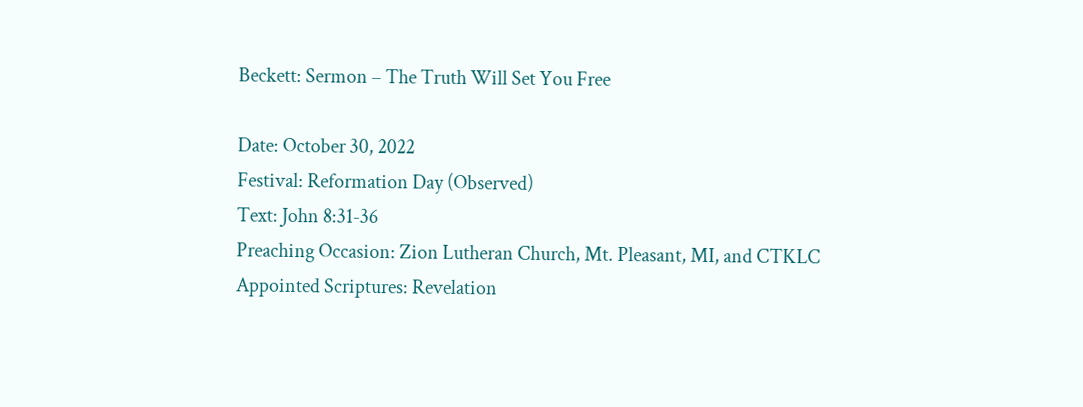Beckett: Sermon – The Truth Will Set You Free

Date: October 30, 2022
Festival: Reformation Day (Observed)
Text: John 8:31-36
Preaching Occasion: Zion Lutheran Church, Mt. Pleasant, MI, and CTKLC
Appointed Scriptures: Revelation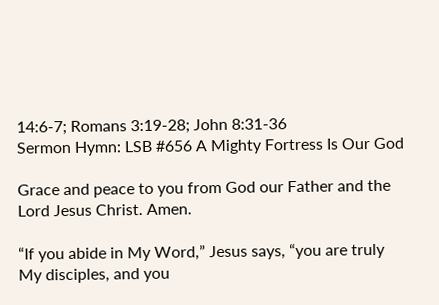14:6-7; Romans 3:19-28; John 8:31-36
Sermon Hymn: LSB #656 A Mighty Fortress Is Our God

Grace and peace to you from God our Father and the Lord Jesus Christ. Amen.

“If you abide in My Word,” Jesus says, “you are truly My disciples, and you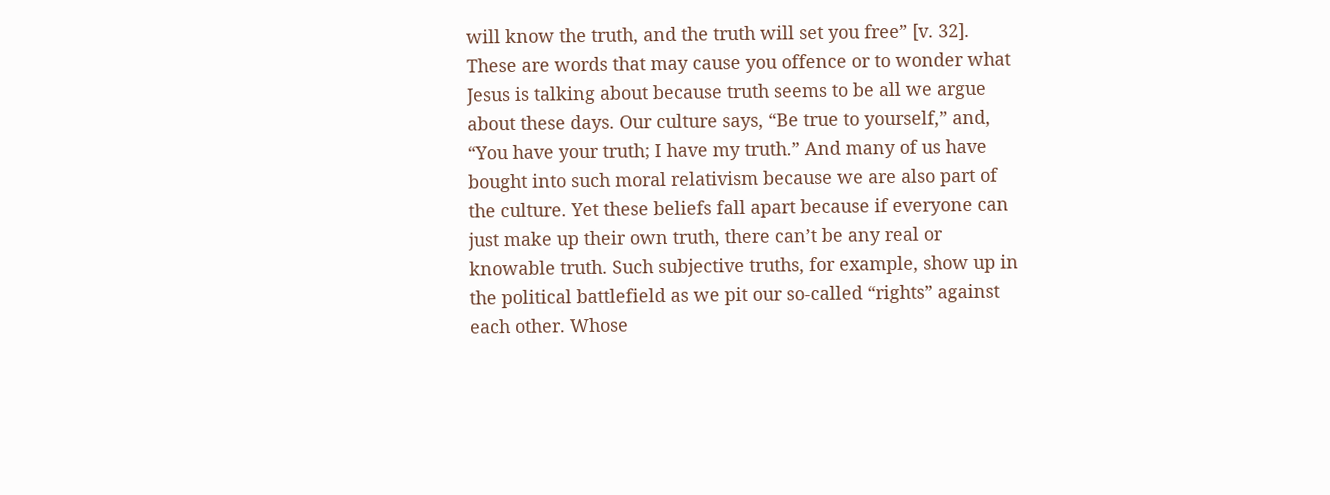will know the truth, and the truth will set you free” [v. 32]. These are words that may cause you offence or to wonder what Jesus is talking about because truth seems to be all we argue about these days. Our culture says, “Be true to yourself,” and, “You have your truth; I have my truth.” And many of us have bought into such moral relativism because we are also part of the culture. Yet these beliefs fall apart because if everyone can just make up their own truth, there can’t be any real or knowable truth. Such subjective truths, for example, show up in the political battlefield as we pit our so-called “rights” against each other. Whose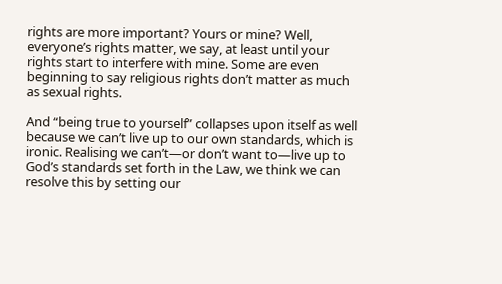rights are more important? Yours or mine? Well, everyone’s rights matter, we say, at least until your rights start to interfere with mine. Some are even beginning to say religious rights don’t matter as much as sexual rights.

And “being true to yourself” collapses upon itself as well because we can’t live up to our own standards, which is ironic. Realising we can’t—or don’t want to—live up to God’s standards set forth in the Law, we think we can resolve this by setting our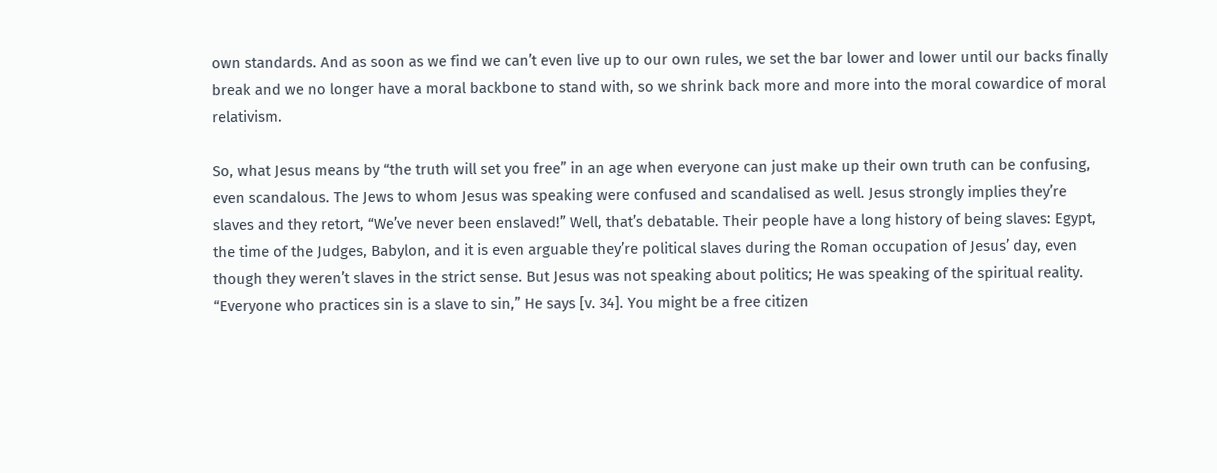own standards. And as soon as we find we can’t even live up to our own rules, we set the bar lower and lower until our backs finally break and we no longer have a moral backbone to stand with, so we shrink back more and more into the moral cowardice of moral relativism.

So, what Jesus means by “the truth will set you free” in an age when everyone can just make up their own truth can be confusing, even scandalous. The Jews to whom Jesus was speaking were confused and scandalised as well. Jesus strongly implies they’re slaves and they retort, “We’ve never been enslaved!” Well, that’s debatable. Their people have a long history of being slaves: Egypt, the time of the Judges, Babylon, and it is even arguable they’re political slaves during the Roman occupation of Jesus’ day, even though they weren’t slaves in the strict sense. But Jesus was not speaking about politics; He was speaking of the spiritual reality. “Everyone who practices sin is a slave to sin,” He says [v. 34]. You might be a free citizen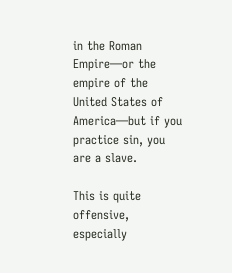in the Roman Empire—or the empire of the United States of America—but if you practice sin, you are a slave.

This is quite offensive, especially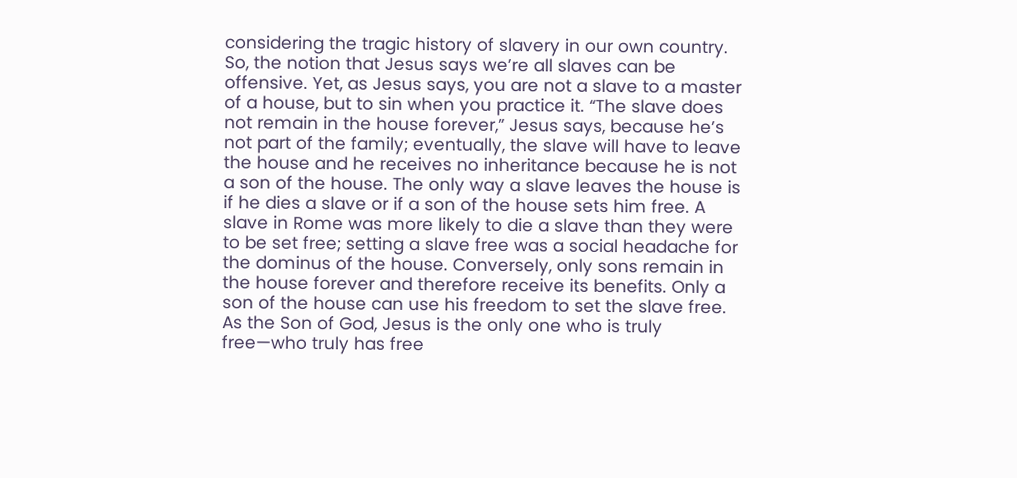considering the tragic history of slavery in our own country. So, the notion that Jesus says we’re all slaves can be offensive. Yet, as Jesus says, you are not a slave to a master of a house, but to sin when you practice it. “The slave does not remain in the house forever,” Jesus says, because he’s not part of the family; eventually, the slave will have to leave the house and he receives no inheritance because he is not a son of the house. The only way a slave leaves the house is if he dies a slave or if a son of the house sets him free. A slave in Rome was more likely to die a slave than they were to be set free; setting a slave free was a social headache for the dominus of the house. Conversely, only sons remain in the house forever and therefore receive its benefits. Only a son of the house can use his freedom to set the slave free. As the Son of God, Jesus is the only one who is truly free—who truly has free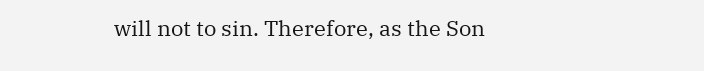will not to sin. Therefore, as the Son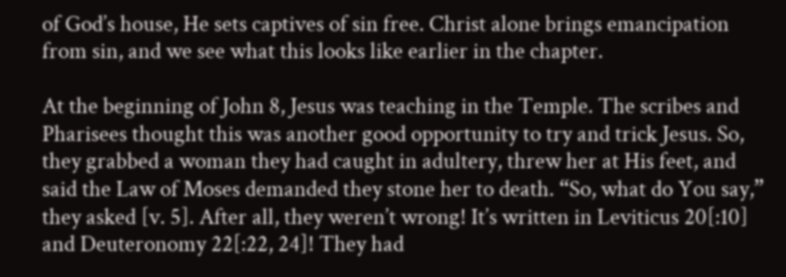of God’s house, He sets captives of sin free. Christ alone brings emancipation from sin, and we see what this looks like earlier in the chapter.

At the beginning of John 8, Jesus was teaching in the Temple. The scribes and Pharisees thought this was another good opportunity to try and trick Jesus. So, they grabbed a woman they had caught in adultery, threw her at His feet, and said the Law of Moses demanded they stone her to death. “So, what do You say,” they asked [v. 5]. After all, they weren’t wrong! It’s written in Leviticus 20[:10] and Deuteronomy 22[:22, 24]! They had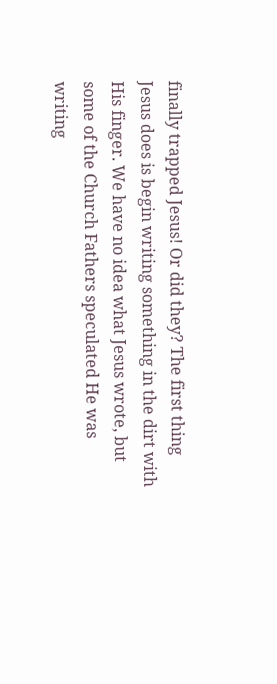finally trapped Jesus! Or did they? The first thing Jesus does is begin writing something in the dirt with His finger. We have no idea what Jesus wrote, but some of the Church Fathers speculated He was writing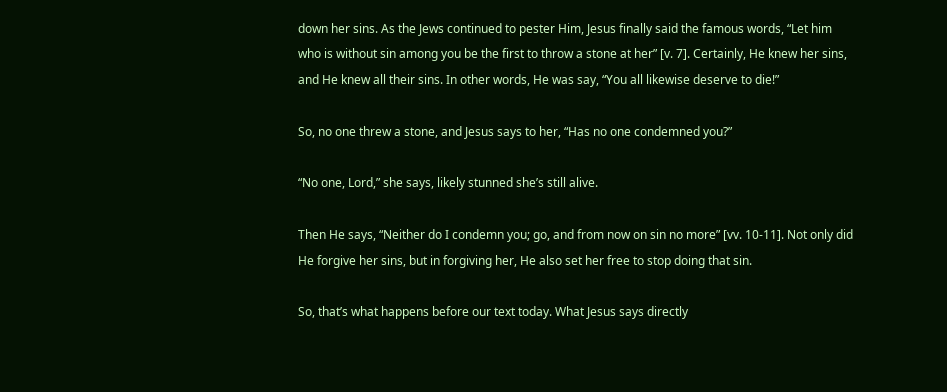down her sins. As the Jews continued to pester Him, Jesus finally said the famous words, “Let him who is without sin among you be the first to throw a stone at her” [v. 7]. Certainly, He knew her sins, and He knew all their sins. In other words, He was say, “You all likewise deserve to die!”

So, no one threw a stone, and Jesus says to her, “Has no one condemned you?”

“No one, Lord,” she says, likely stunned she’s still alive.

Then He says, “Neither do I condemn you; go, and from now on sin no more” [vv. 10-11]. Not only did He forgive her sins, but in forgiving her, He also set her free to stop doing that sin.

So, that’s what happens before our text today. What Jesus says directly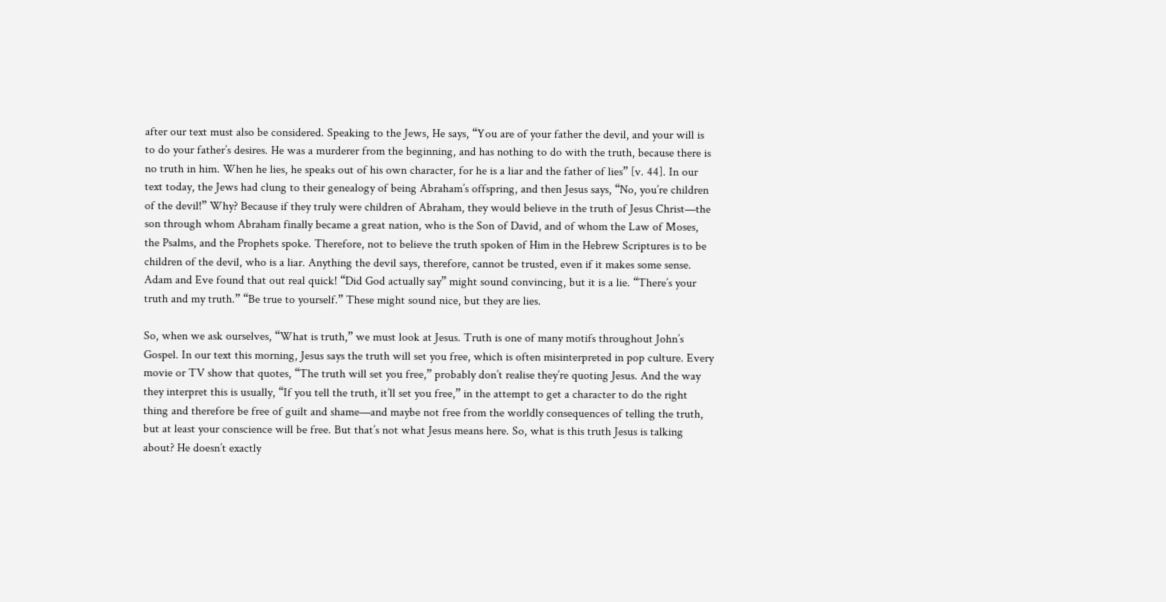after our text must also be considered. Speaking to the Jews, He says, “You are of your father the devil, and your will is to do your father’s desires. He was a murderer from the beginning, and has nothing to do with the truth, because there is no truth in him. When he lies, he speaks out of his own character, for he is a liar and the father of lies” [v. 44]. In our text today, the Jews had clung to their genealogy of being Abraham’s offspring, and then Jesus says, “No, you’re children of the devil!” Why? Because if they truly were children of Abraham, they would believe in the truth of Jesus Christ—the son through whom Abraham finally became a great nation, who is the Son of David, and of whom the Law of Moses, the Psalms, and the Prophets spoke. Therefore, not to believe the truth spoken of Him in the Hebrew Scriptures is to be children of the devil, who is a liar. Anything the devil says, therefore, cannot be trusted, even if it makes some sense. Adam and Eve found that out real quick! “Did God actually say” might sound convincing, but it is a lie. “There’s your truth and my truth.” “Be true to yourself.” These might sound nice, but they are lies.

So, when we ask ourselves, “What is truth,” we must look at Jesus. Truth is one of many motifs throughout John’s Gospel. In our text this morning, Jesus says the truth will set you free, which is often misinterpreted in pop culture. Every movie or TV show that quotes, “The truth will set you free,” probably don’t realise they’re quoting Jesus. And the way they interpret this is usually, “If you tell the truth, it’ll set you free,” in the attempt to get a character to do the right thing and therefore be free of guilt and shame—and maybe not free from the worldly consequences of telling the truth, but at least your conscience will be free. But that’s not what Jesus means here. So, what is this truth Jesus is talking about? He doesn’t exactly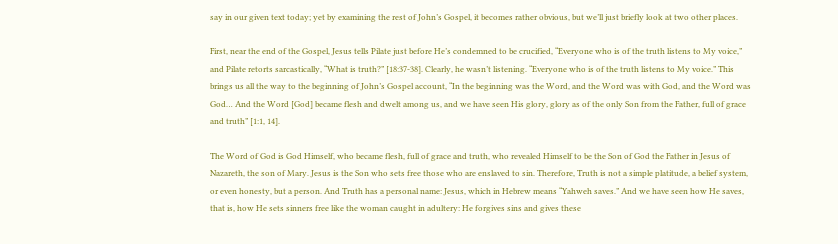say in our given text today; yet by examining the rest of John’s Gospel, it becomes rather obvious, but we’ll just briefly look at two other places.

First, near the end of the Gospel, Jesus tells Pilate just before He’s condemned to be crucified, “Everyone who is of the truth listens to My voice,” and Pilate retorts sarcastically, “What is truth?” [18:37-38]. Clearly, he wasn’t listening. “Everyone who is of the truth listens to My voice.” This brings us all the way to the beginning of John’s Gospel account, “In the beginning was the Word, and the Word was with God, and the Word was God… And the Word [God] became flesh and dwelt among us, and we have seen His glory, glory as of the only Son from the Father, full of grace and truth” [1:1, 14].

The Word of God is God Himself, who became flesh, full of grace and truth, who revealed Himself to be the Son of God the Father in Jesus of Nazareth, the son of Mary. Jesus is the Son who sets free those who are enslaved to sin. Therefore, Truth is not a simple platitude, a belief system, or even honesty, but a person. And Truth has a personal name: Jesus, which in Hebrew means “Yahweh saves.” And we have seen how He saves, that is, how He sets sinners free like the woman caught in adultery: He forgives sins and gives these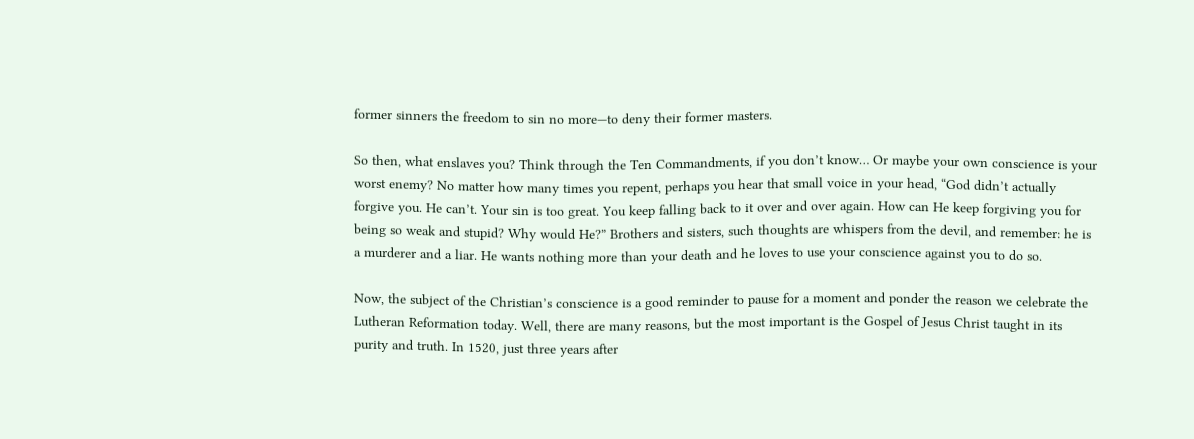former sinners the freedom to sin no more—to deny their former masters.

So then, what enslaves you? Think through the Ten Commandments, if you don’t know… Or maybe your own conscience is your worst enemy? No matter how many times you repent, perhaps you hear that small voice in your head, “God didn’t actually forgive you. He can’t. Your sin is too great. You keep falling back to it over and over again. How can He keep forgiving you for being so weak and stupid? Why would He?” Brothers and sisters, such thoughts are whispers from the devil, and remember: he is a murderer and a liar. He wants nothing more than your death and he loves to use your conscience against you to do so.

Now, the subject of the Christian’s conscience is a good reminder to pause for a moment and ponder the reason we celebrate the Lutheran Reformation today. Well, there are many reasons, but the most important is the Gospel of Jesus Christ taught in its purity and truth. In 1520, just three years after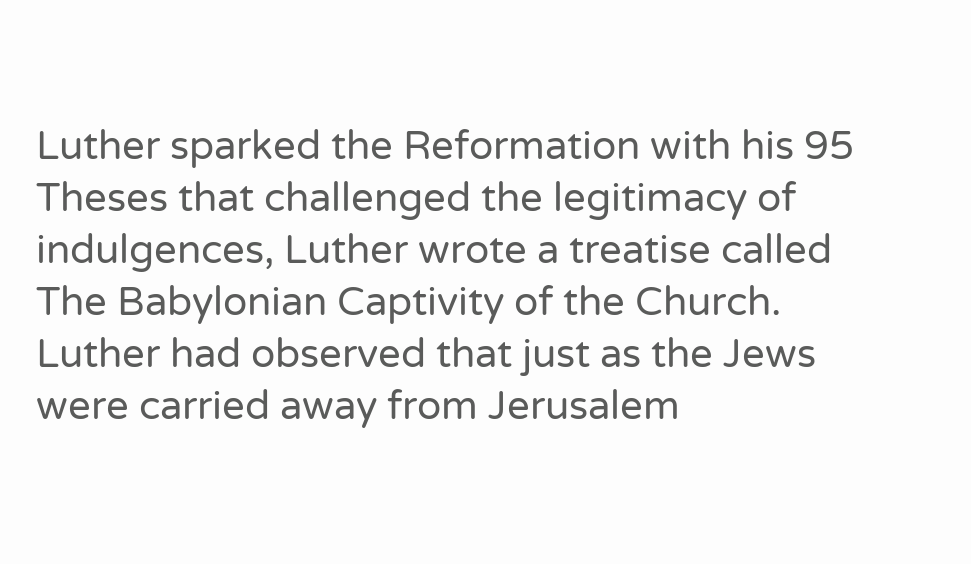Luther sparked the Reformation with his 95 Theses that challenged the legitimacy of indulgences, Luther wrote a treatise called The Babylonian Captivity of the Church. Luther had observed that just as the Jews were carried away from Jerusalem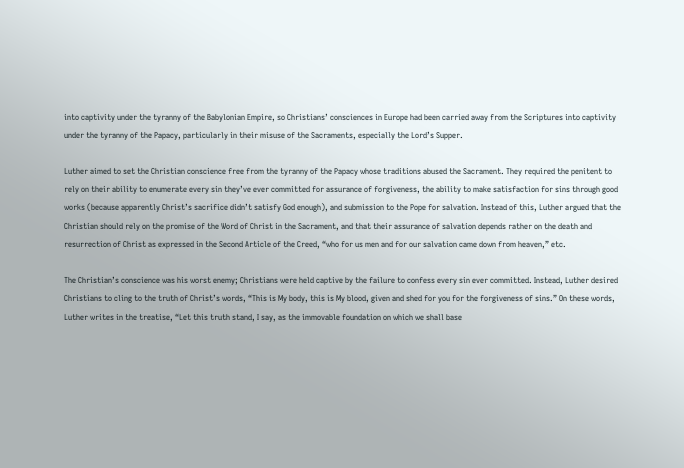into captivity under the tyranny of the Babylonian Empire, so Christians’ consciences in Europe had been carried away from the Scriptures into captivity under the tyranny of the Papacy, particularly in their misuse of the Sacraments, especially the Lord’s Supper.

Luther aimed to set the Christian conscience free from the tyranny of the Papacy whose traditions abused the Sacrament. They required the penitent to rely on their ability to enumerate every sin they’ve ever committed for assurance of forgiveness, the ability to make satisfaction for sins through good works (because apparently Christ’s sacrifice didn’t satisfy God enough), and submission to the Pope for salvation. Instead of this, Luther argued that the Christian should rely on the promise of the Word of Christ in the Sacrament, and that their assurance of salvation depends rather on the death and resurrection of Christ as expressed in the Second Article of the Creed, “who for us men and for our salvation came down from heaven,” etc.

The Christian’s conscience was his worst enemy; Christians were held captive by the failure to confess every sin ever committed. Instead, Luther desired Christians to cling to the truth of Christ’s words, “This is My body, this is My blood, given and shed for you for the forgiveness of sins.” On these words, Luther writes in the treatise, “Let this truth stand, I say, as the immovable foundation on which we shall base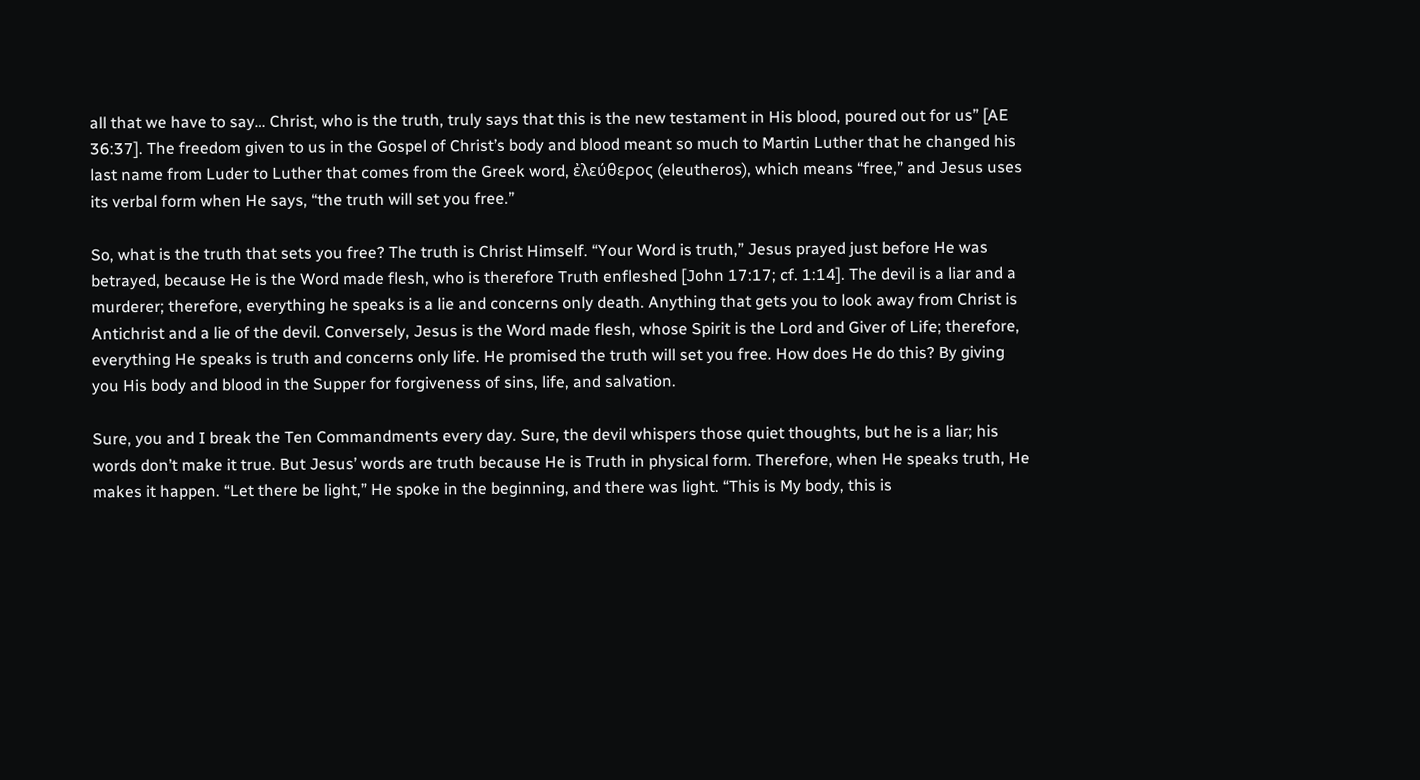all that we have to say… Christ, who is the truth, truly says that this is the new testament in His blood, poured out for us” [AE 36:37]. The freedom given to us in the Gospel of Christ’s body and blood meant so much to Martin Luther that he changed his last name from Luder to Luther that comes from the Greek word, ἐλεύθερος (eleutheros), which means “free,” and Jesus uses its verbal form when He says, “the truth will set you free.”

So, what is the truth that sets you free? The truth is Christ Himself. “Your Word is truth,” Jesus prayed just before He was betrayed, because He is the Word made flesh, who is therefore Truth enfleshed [John 17:17; cf. 1:14]. The devil is a liar and a murderer; therefore, everything he speaks is a lie and concerns only death. Anything that gets you to look away from Christ is Antichrist and a lie of the devil. Conversely, Jesus is the Word made flesh, whose Spirit is the Lord and Giver of Life; therefore, everything He speaks is truth and concerns only life. He promised the truth will set you free. How does He do this? By giving you His body and blood in the Supper for forgiveness of sins, life, and salvation.

Sure, you and I break the Ten Commandments every day. Sure, the devil whispers those quiet thoughts, but he is a liar; his words don’t make it true. But Jesus’ words are truth because He is Truth in physical form. Therefore, when He speaks truth, He makes it happen. “Let there be light,” He spoke in the beginning, and there was light. “This is My body, this is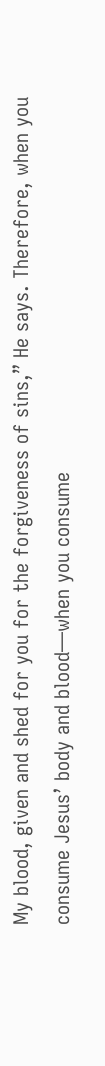My blood, given and shed for you for the forgiveness of sins,” He says. Therefore, when you consume Jesus’ body and blood—when you consume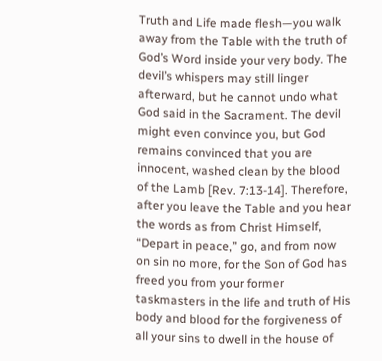Truth and Life made flesh—you walk away from the Table with the truth of God’s Word inside your very body. The devil’s whispers may still linger afterward, but he cannot undo what God said in the Sacrament. The devil might even convince you, but God remains convinced that you are innocent, washed clean by the blood of the Lamb [Rev. 7:13-14]. Therefore, after you leave the Table and you hear the words as from Christ Himself, “Depart in peace,” go, and from now on sin no more, for the Son of God has freed you from your former taskmasters in the life and truth of His body and blood for the forgiveness of all your sins to dwell in the house of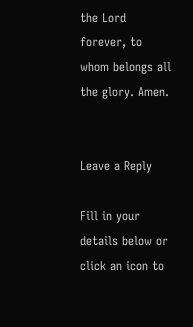the Lord forever, to whom belongs all the glory. Amen.


Leave a Reply

Fill in your details below or click an icon to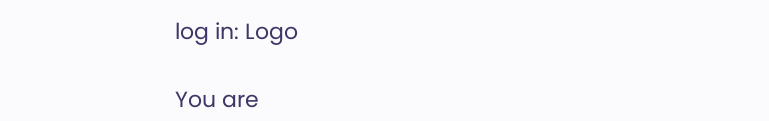log in: Logo

You are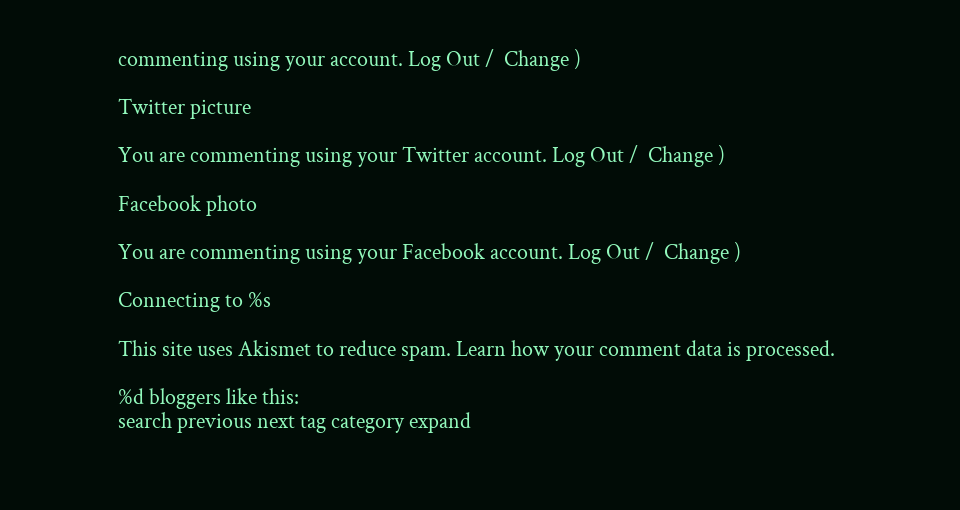commenting using your account. Log Out /  Change )

Twitter picture

You are commenting using your Twitter account. Log Out /  Change )

Facebook photo

You are commenting using your Facebook account. Log Out /  Change )

Connecting to %s

This site uses Akismet to reduce spam. Learn how your comment data is processed.

%d bloggers like this:
search previous next tag category expand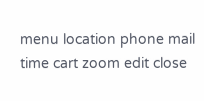menu location phone mail time cart zoom edit close